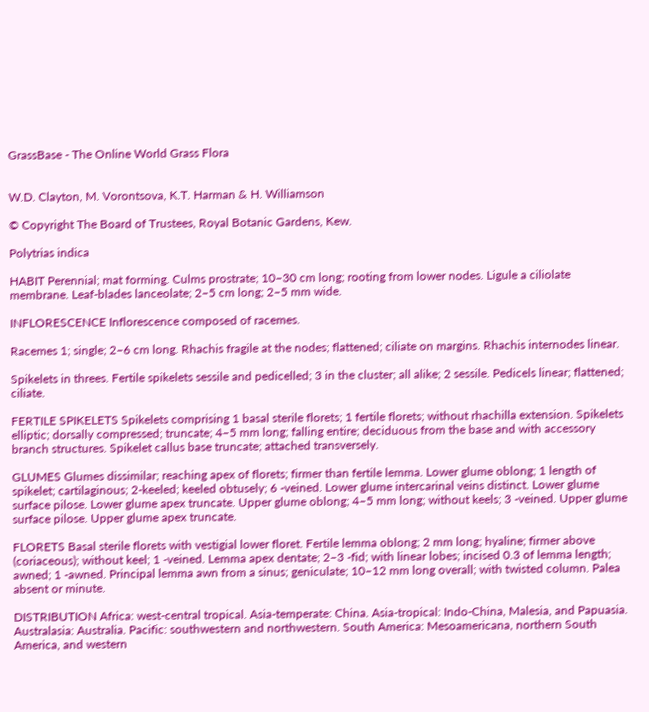GrassBase - The Online World Grass Flora


W.D. Clayton, M. Vorontsova, K.T. Harman & H. Williamson

© Copyright The Board of Trustees, Royal Botanic Gardens, Kew.

Polytrias indica

HABIT Perennial; mat forming. Culms prostrate; 10–30 cm long; rooting from lower nodes. Ligule a ciliolate membrane. Leaf-blades lanceolate; 2–5 cm long; 2–5 mm wide.

INFLORESCENCE Inflorescence composed of racemes.

Racemes 1; single; 2–6 cm long. Rhachis fragile at the nodes; flattened; ciliate on margins. Rhachis internodes linear.

Spikelets in threes. Fertile spikelets sessile and pedicelled; 3 in the cluster; all alike; 2 sessile. Pedicels linear; flattened; ciliate.

FERTILE SPIKELETS Spikelets comprising 1 basal sterile florets; 1 fertile florets; without rhachilla extension. Spikelets elliptic; dorsally compressed; truncate; 4–5 mm long; falling entire; deciduous from the base and with accessory branch structures. Spikelet callus base truncate; attached transversely.

GLUMES Glumes dissimilar; reaching apex of florets; firmer than fertile lemma. Lower glume oblong; 1 length of spikelet; cartilaginous; 2-keeled; keeled obtusely; 6 -veined. Lower glume intercarinal veins distinct. Lower glume surface pilose. Lower glume apex truncate. Upper glume oblong; 4–5 mm long; without keels; 3 -veined. Upper glume surface pilose. Upper glume apex truncate.

FLORETS Basal sterile florets with vestigial lower floret. Fertile lemma oblong; 2 mm long; hyaline; firmer above (coriaceous); without keel; 1 -veined. Lemma apex dentate; 2–3 -fid; with linear lobes; incised 0.3 of lemma length; awned; 1 -awned. Principal lemma awn from a sinus; geniculate; 10–12 mm long overall; with twisted column. Palea absent or minute.

DISTRIBUTION Africa: west-central tropical. Asia-temperate: China. Asia-tropical: Indo-China, Malesia, and Papuasia. Australasia: Australia. Pacific: southwestern and northwestern. South America: Mesoamericana, northern South America, and western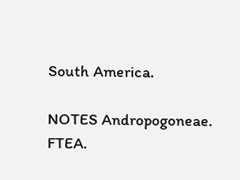South America.

NOTES Andropogoneae. FTEA.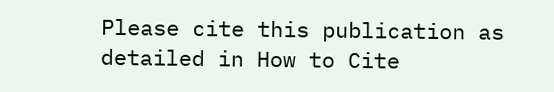Please cite this publication as detailed in How to Cite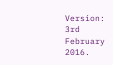Version: 3rd February 2016.